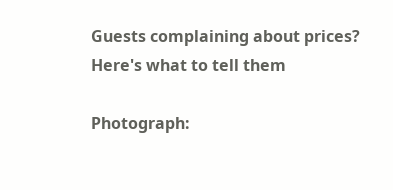Guests complaining about prices? Here's what to tell them

Photograph: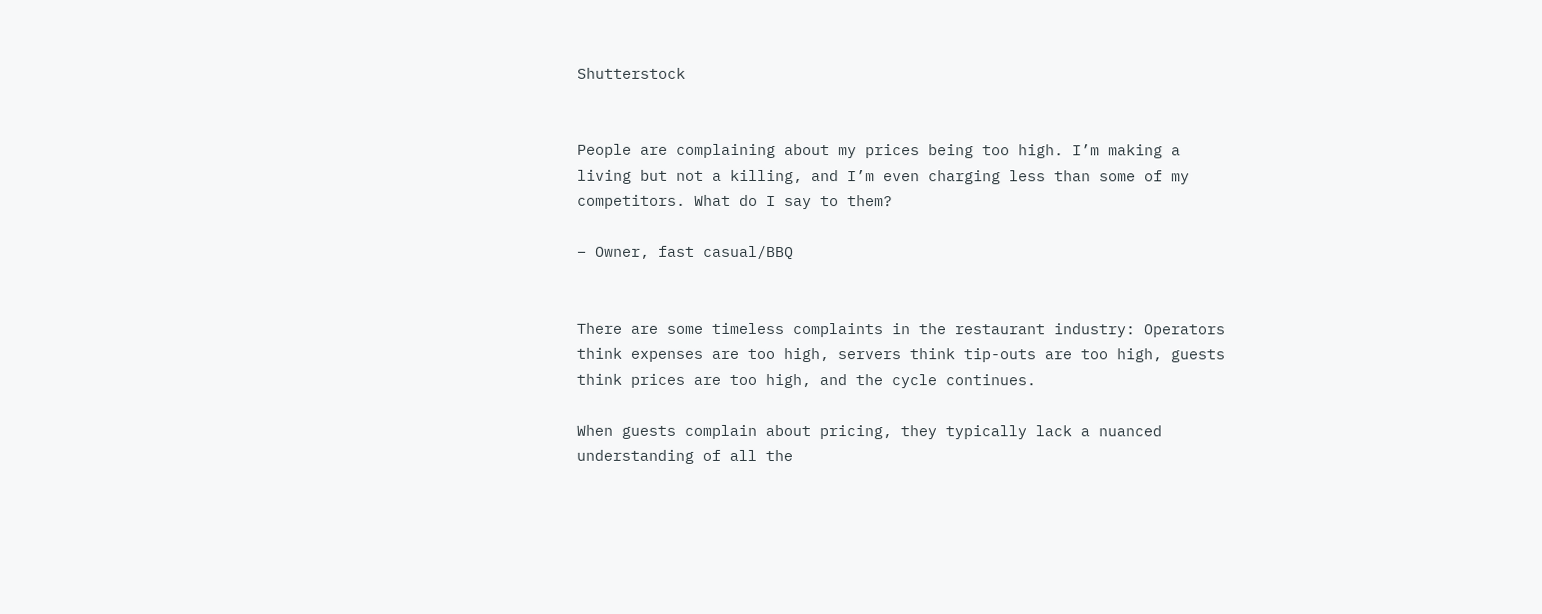Shutterstock


People are complaining about my prices being too high. I’m making a living but not a killing, and I’m even charging less than some of my competitors. What do I say to them?

– Owner, fast casual/BBQ


There are some timeless complaints in the restaurant industry: Operators think expenses are too high, servers think tip-outs are too high, guests think prices are too high, and the cycle continues.

When guests complain about pricing, they typically lack a nuanced understanding of all the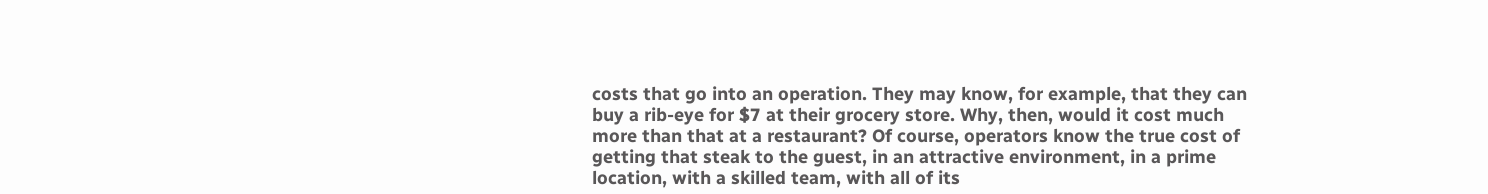costs that go into an operation. They may know, for example, that they can buy a rib-eye for $7 at their grocery store. Why, then, would it cost much more than that at a restaurant? Of course, operators know the true cost of getting that steak to the guest, in an attractive environment, in a prime location, with a skilled team, with all of its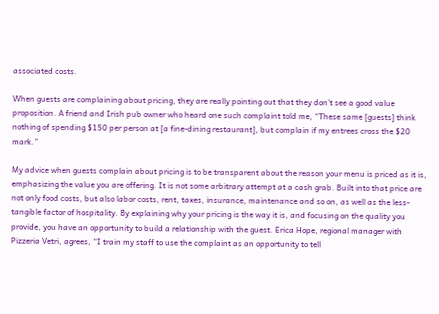associated costs.

When guests are complaining about pricing, they are really pointing out that they don’t see a good value proposition. A friend and Irish pub owner who heard one such complaint told me, “These same [guests] think nothing of spending $150 per person at [a fine-dining restaurant], but complain if my entrees cross the $20 mark.”

My advice when guests complain about pricing is to be transparent about the reason your menu is priced as it is, emphasizing the value you are offering. It is not some arbitrary attempt at a cash grab. Built into that price are not only food costs, but also labor costs, rent, taxes, insurance, maintenance and so on, as well as the less-tangible factor of hospitality. By explaining why your pricing is the way it is, and focusing on the quality you provide, you have an opportunity to build a relationship with the guest. Erica Hope, regional manager with Pizzeria Vetri, agrees, “I train my staff to use the complaint as an opportunity to tell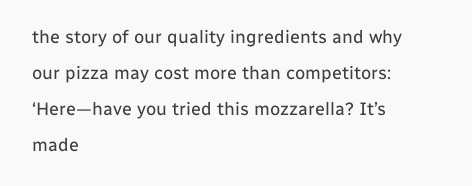the story of our quality ingredients and why our pizza may cost more than competitors: ‘Here—have you tried this mozzarella? It’s made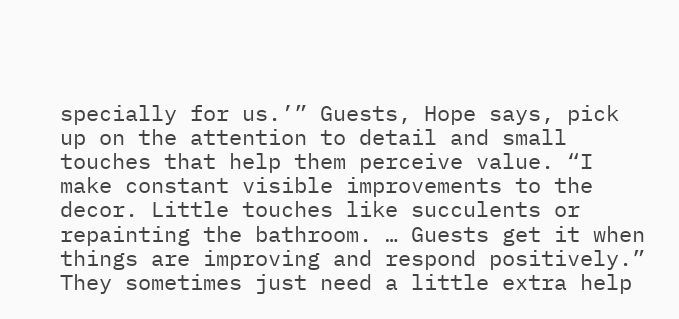specially for us.’” Guests, Hope says, pick up on the attention to detail and small touches that help them perceive value. “I make constant visible improvements to the decor. Little touches like succulents or repainting the bathroom. … Guests get it when things are improving and respond positively.” They sometimes just need a little extra help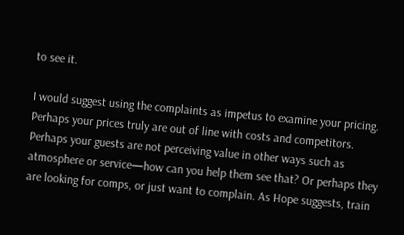to see it.

I would suggest using the complaints as impetus to examine your pricing. Perhaps your prices truly are out of line with costs and competitors. Perhaps your guests are not perceiving value in other ways such as atmosphere or service—how can you help them see that? Or perhaps they are looking for comps, or just want to complain. As Hope suggests, train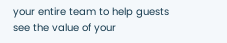your entire team to help guests see the value of your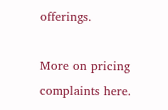offerings.

More on pricing complaints here.